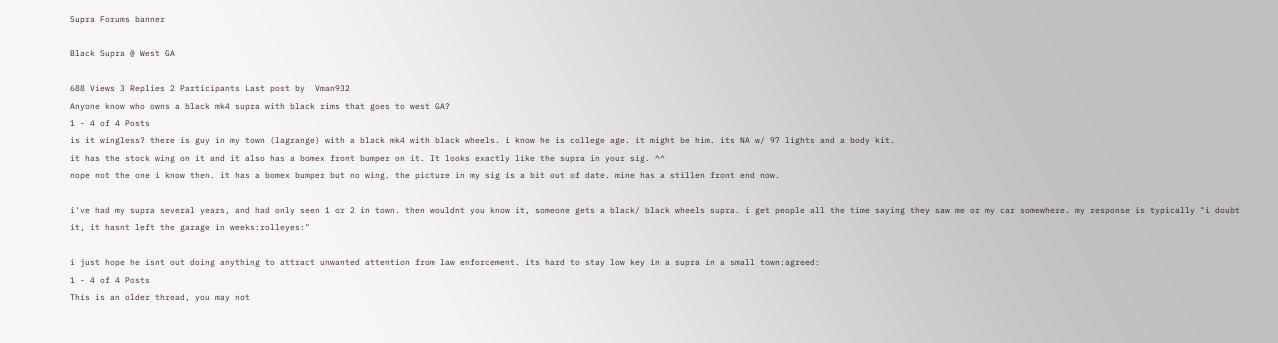Supra Forums banner

Black Supra @ West GA

688 Views 3 Replies 2 Participants Last post by  Vman932
Anyone know who owns a black mk4 supra with black rims that goes to west GA?
1 - 4 of 4 Posts
is it wingless? there is guy in my town (lagrange) with a black mk4 with black wheels. i know he is college age. it might be him. its NA w/ 97 lights and a body kit.
it has the stock wing on it and it also has a bomex front bumper on it. It looks exactly like the supra in your sig. ^^
nope not the one i know then. it has a bomex bumper but no wing. the picture in my sig is a bit out of date. mine has a stillen front end now.

i've had my supra several years, and had only seen 1 or 2 in town. then wouldnt you know it, someone gets a black/ black wheels supra. i get people all the time saying they saw me or my car somewhere. my response is typically "i doubt it, it hasnt left the garage in weeks:rolleyes:"

i just hope he isnt out doing anything to attract unwanted attention from law enforcement. its hard to stay low key in a supra in a small town:agreed:
1 - 4 of 4 Posts
This is an older thread, you may not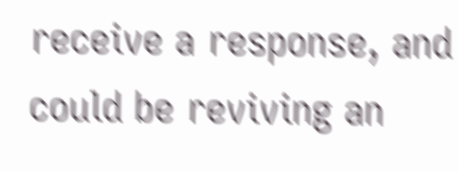receive a response, and could be reviving an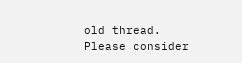old thread. Please consider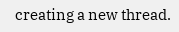creating a new thread.